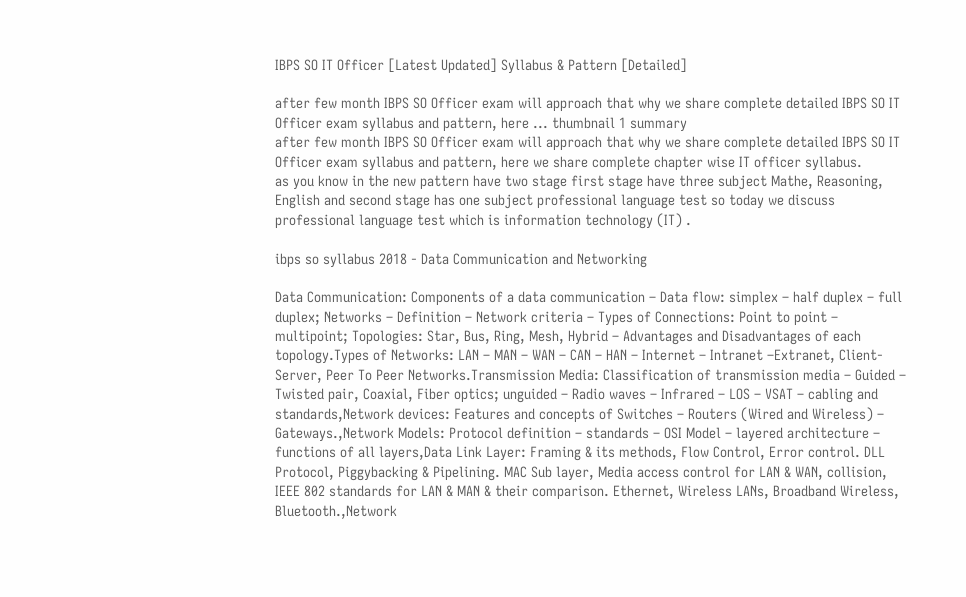IBPS SO IT Officer [Latest Updated] Syllabus & Pattern [Detailed]

after few month IBPS SO Officer exam will approach that why we share complete detailed IBPS SO IT Officer exam syllabus and pattern, here ... thumbnail 1 summary
after few month IBPS SO Officer exam will approach that why we share complete detailed IBPS SO IT Officer exam syllabus and pattern, here we share complete chapter wise IT officer syllabus.
as you know in the new pattern have two stage first stage have three subject Mathe, Reasoning, English and second stage has one subject professional language test so today we discuss professional language test which is information technology (IT) .

ibps so syllabus 2018 - Data Communication and Networking

Data Communication: Components of a data communication – Data flow: simplex – half duplex – full duplex; Networks – Definition – Network criteria – Types of Connections: Point to point – multipoint; Topologies: Star, Bus, Ring, Mesh, Hybrid – Advantages and Disadvantages of each topology.Types of Networks: LAN – MAN – WAN – CAN – HAN – Internet – Intranet –Extranet, Client-Server, Peer To Peer Networks.Transmission Media: Classification of transmission media – Guided – Twisted pair, Coaxial, Fiber optics; unguided – Radio waves – Infrared – LOS – VSAT – cabling and standards,Network devices: Features and concepts of Switches – Routers (Wired and Wireless) – Gateways.,Network Models: Protocol definition – standards – OSI Model – layered architecture – functions of all layers,Data Link Layer: Framing & its methods, Flow Control, Error control. DLL Protocol, Piggybacking & Pipelining. MAC Sub layer, Media access control for LAN & WAN, collision, IEEE 802 standards for LAN & MAN & their comparison. Ethernet, Wireless LANs, Broadband Wireless, Bluetooth.,Network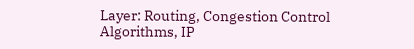Layer: Routing, Congestion Control Algorithms, IP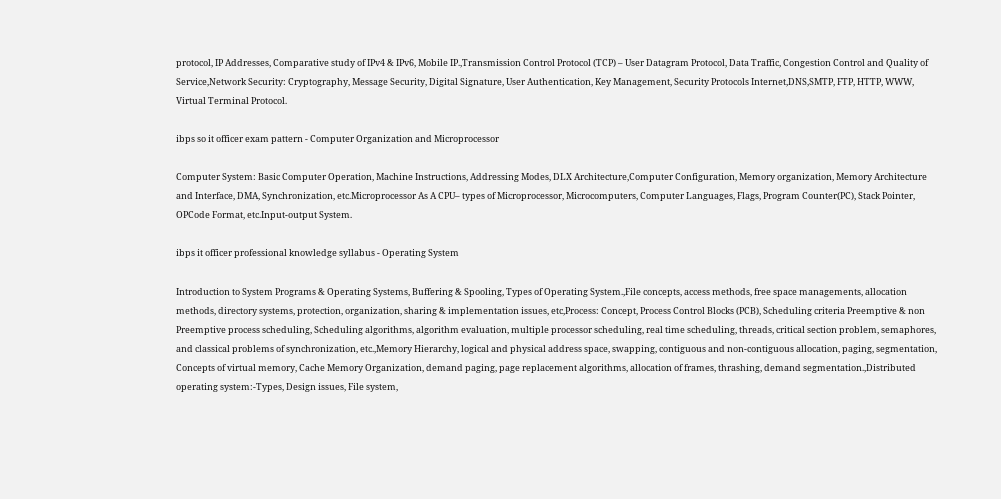protocol, IP Addresses, Comparative study of IPv4 & IPv6, Mobile IP.,Transmission Control Protocol (TCP) – User Datagram Protocol, Data Traffic, Congestion Control and Quality of Service,Network Security: Cryptography, Message Security, Digital Signature, User Authentication, Key Management, Security Protocols Internet,DNS,SMTP, FTP, HTTP, WWW, Virtual Terminal Protocol.

ibps so it officer exam pattern - Computer Organization and Microprocessor

Computer System: Basic Computer Operation, Machine Instructions, Addressing Modes, DLX Architecture,Computer Configuration, Memory organization, Memory Architecture and Interface, DMA, Synchronization, etc.Microprocessor As A CPU– types of Microprocessor, Microcomputers, Computer Languages, Flags, Program Counter(PC), Stack Pointer, OPCode Format, etc.Input-output System.

ibps it officer professional knowledge syllabus - Operating System

Introduction to System Programs & Operating Systems, Buffering & Spooling, Types of Operating System.,File concepts, access methods, free space managements, allocation methods, directory systems, protection, organization, sharing & implementation issues, etc,Process: Concept, Process Control Blocks (PCB), Scheduling criteria Preemptive & non Preemptive process scheduling, Scheduling algorithms, algorithm evaluation, multiple processor scheduling, real time scheduling, threads, critical section problem, semaphores, and classical problems of synchronization, etc.,Memory Hierarchy, logical and physical address space, swapping, contiguous and non-contiguous allocation, paging, segmentation, Concepts of virtual memory, Cache Memory Organization, demand paging, page replacement algorithms, allocation of frames, thrashing, demand segmentation.,Distributed operating system:-Types, Design issues, File system,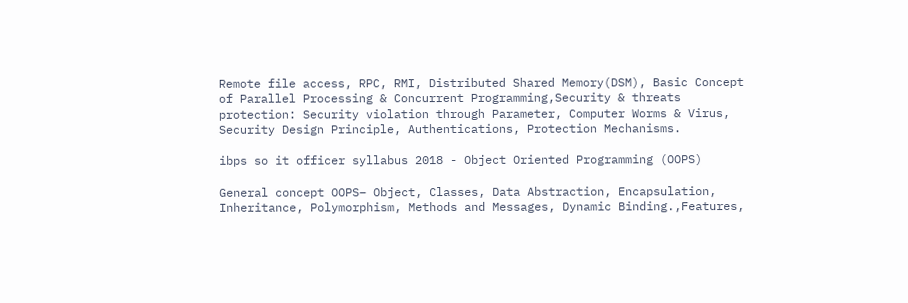Remote file access, RPC, RMI, Distributed Shared Memory(DSM), Basic Concept of Parallel Processing & Concurrent Programming,Security & threats protection: Security violation through Parameter, Computer Worms & Virus, Security Design Principle, Authentications, Protection Mechanisms.

ibps so it officer syllabus 2018 - Object Oriented Programming (OOPS)

General concept OOPS– Object, Classes, Data Abstraction, Encapsulation, Inheritance, Polymorphism, Methods and Messages, Dynamic Binding.,Features,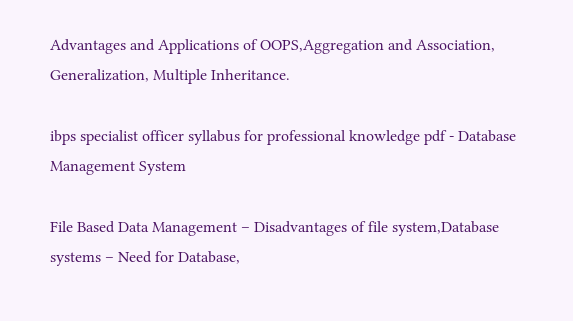Advantages and Applications of OOPS,Aggregation and Association, Generalization, Multiple Inheritance.

ibps specialist officer syllabus for professional knowledge pdf - Database Management System

File Based Data Management – Disadvantages of file system,Database systems – Need for Database,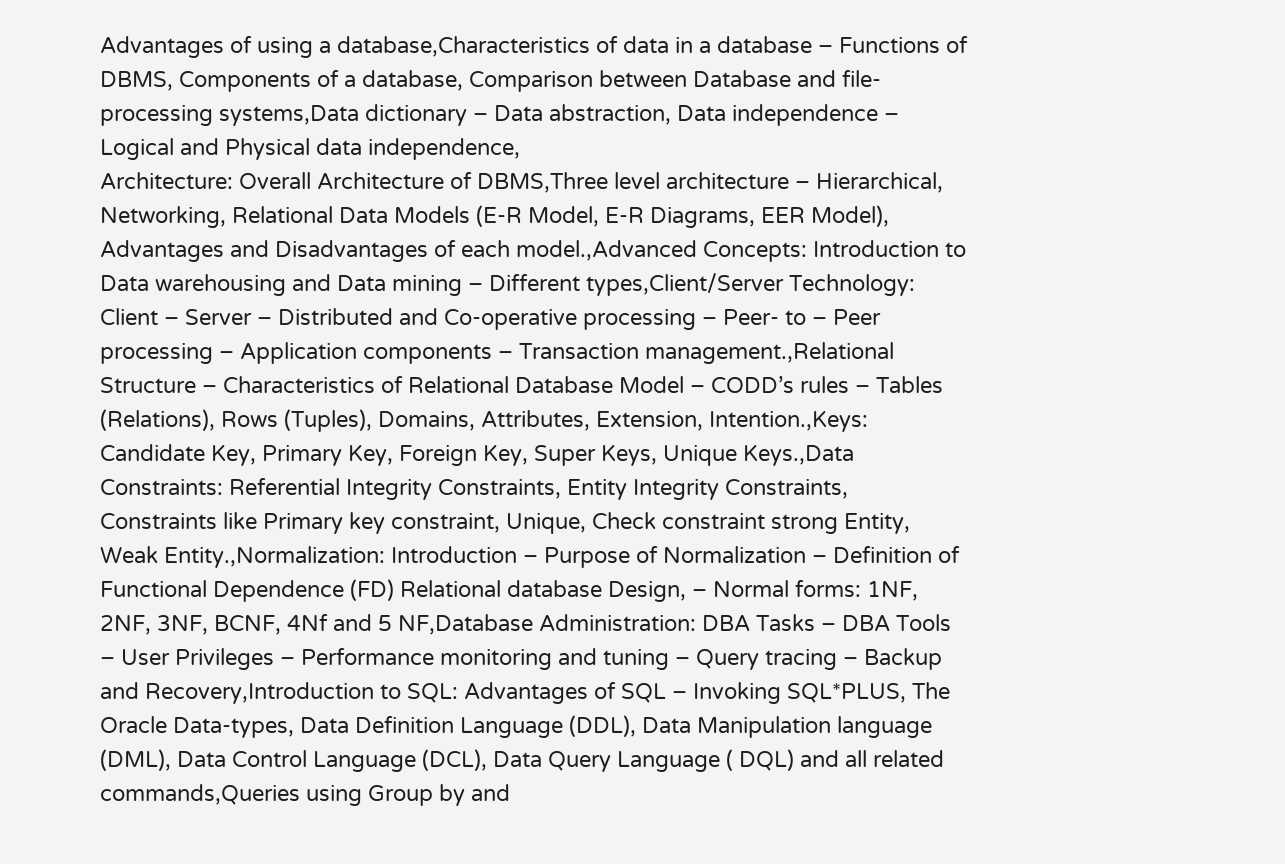Advantages of using a database,Characteristics of data in a database – Functions of DBMS, Components of a database, Comparison between Database and file-processing systems,Data dictionary – Data abstraction, Data independence – Logical and Physical data independence,
Architecture: Overall Architecture of DBMS,Three level architecture – Hierarchical, Networking, Relational Data Models (E-R Model, E-R Diagrams, EER Model), Advantages and Disadvantages of each model.,Advanced Concepts: Introduction to Data warehousing and Data mining – Different types,Client/Server Technology: Client – Server – Distributed and Co-operative processing – Peer- to – Peer processing – Application components – Transaction management.,Relational Structure – Characteristics of Relational Database Model – CODD’s rules – Tables (Relations), Rows (Tuples), Domains, Attributes, Extension, Intention.,Keys: Candidate Key, Primary Key, Foreign Key, Super Keys, Unique Keys.,Data Constraints: Referential Integrity Constraints, Entity Integrity Constraints, Constraints like Primary key constraint, Unique, Check constraint strong Entity, Weak Entity.,Normalization: Introduction – Purpose of Normalization – Definition of Functional Dependence (FD) Relational database Design, – Normal forms: 1NF, 2NF, 3NF, BCNF, 4Nf and 5 NF,Database Administration: DBA Tasks – DBA Tools – User Privileges – Performance monitoring and tuning – Query tracing – Backup and Recovery,Introduction to SQL: Advantages of SQL – Invoking SQL*PLUS, The Oracle Data-types, Data Definition Language (DDL), Data Manipulation language (DML), Data Control Language (DCL), Data Query Language ( DQL) and all related commands,Queries using Group by and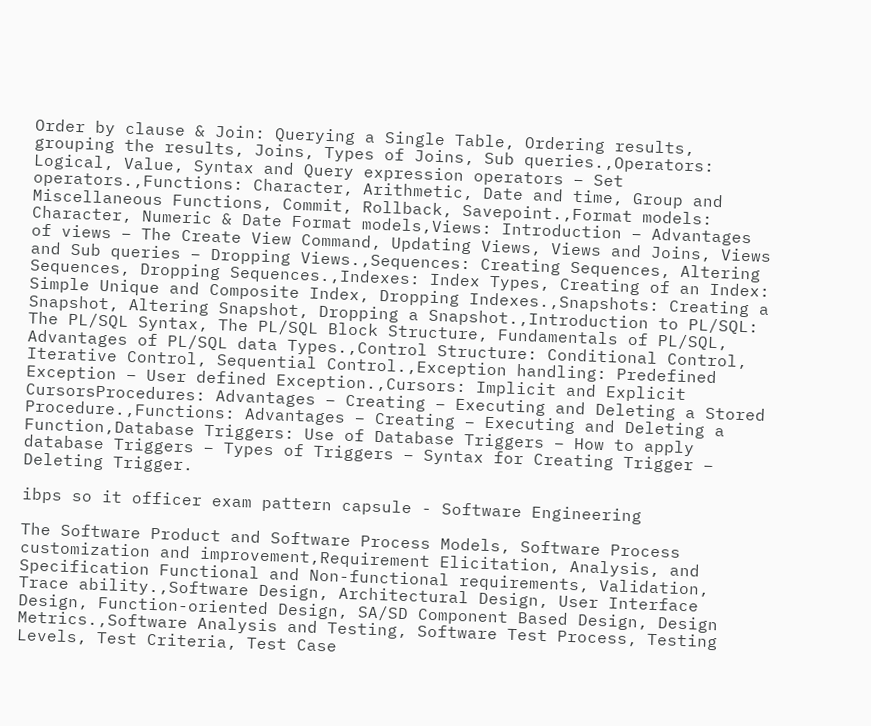Order by clause & Join: Querying a Single Table, Ordering results, grouping the results, Joins, Types of Joins, Sub queries.,Operators: Logical, Value, Syntax and Query expression operators – Set operators.,Functions: Character, Arithmetic, Date and time, Group and Miscellaneous Functions, Commit, Rollback, Savepoint.,Format models: Character, Numeric & Date Format models,Views: Introduction – Advantages of views – The Create View Command, Updating Views, Views and Joins, Views and Sub queries – Dropping Views.,Sequences: Creating Sequences, Altering Sequences, Dropping Sequences.,Indexes: Index Types, Creating of an Index: Simple Unique and Composite Index, Dropping Indexes.,Snapshots: Creating a Snapshot, Altering Snapshot, Dropping a Snapshot.,Introduction to PL/SQL: The PL/SQL Syntax, The PL/SQL Block Structure, Fundamentals of PL/SQL, Advantages of PL/SQL data Types.,Control Structure: Conditional Control, Iterative Control, Sequential Control.,Exception handling: Predefined Exception – User defined Exception.,Cursors: Implicit and Explicit CursorsProcedures: Advantages – Creating – Executing and Deleting a Stored Procedure.,Functions: Advantages – Creating – Executing and Deleting a Function,Database Triggers: Use of Database Triggers – How to apply database Triggers – Types of Triggers – Syntax for Creating Trigger – Deleting Trigger.

ibps so it officer exam pattern capsule - Software Engineering

The Software Product and Software Process Models, Software Process customization and improvement,Requirement Elicitation, Analysis, and Specification Functional and Non-functional requirements, Validation, Trace ability.,Software Design, Architectural Design, User Interface Design, Function-oriented Design, SA/SD Component Based Design, Design Metrics.,Software Analysis and Testing, Software Test Process, Testing Levels, Test Criteria, Test Case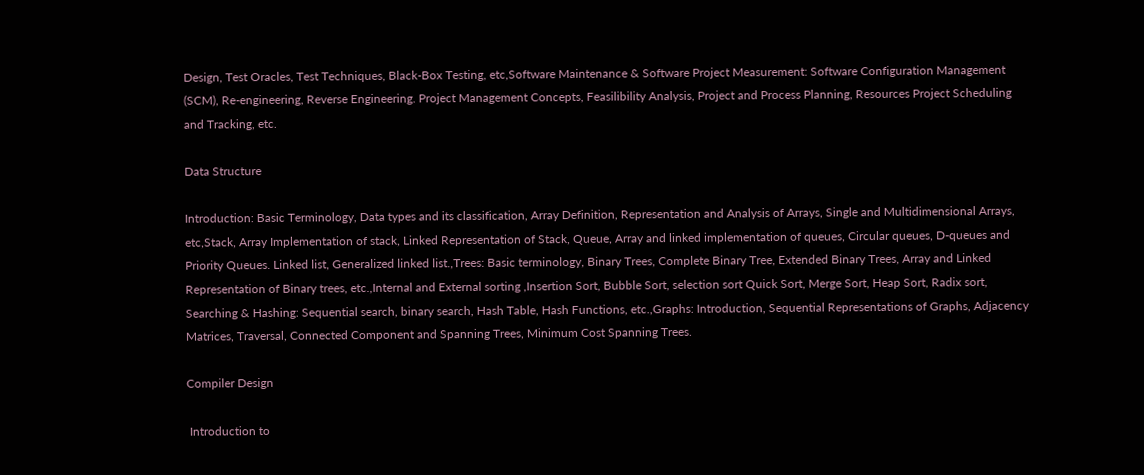Design, Test Oracles, Test Techniques, Black-Box Testing, etc,Software Maintenance & Software Project Measurement: Software Configuration Management (SCM), Re-engineering, Reverse Engineering. Project Management Concepts, Feasilibility Analysis, Project and Process Planning, Resources Project Scheduling and Tracking, etc.

Data Structure

Introduction: Basic Terminology, Data types and its classification, Array Definition, Representation and Analysis of Arrays, Single and Multidimensional Arrays, etc,Stack, Array Implementation of stack, Linked Representation of Stack, Queue, Array and linked implementation of queues, Circular queues, D-queues and Priority Queues. Linked list, Generalized linked list.,Trees: Basic terminology, Binary Trees, Complete Binary Tree, Extended Binary Trees, Array and Linked Representation of Binary trees, etc.,Internal and External sorting ,Insertion Sort, Bubble Sort, selection sort Quick Sort, Merge Sort, Heap Sort, Radix sort, Searching & Hashing: Sequential search, binary search, Hash Table, Hash Functions, etc.,Graphs: Introduction, Sequential Representations of Graphs, Adjacency Matrices, Traversal, Connected Component and Spanning Trees, Minimum Cost Spanning Trees.

Compiler Design

 Introduction to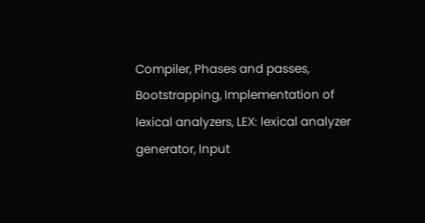Compiler, Phases and passes, Bootstrapping, Implementation of lexical analyzers, LEX: lexical analyzer generator, Input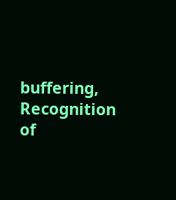buffering, Recognition of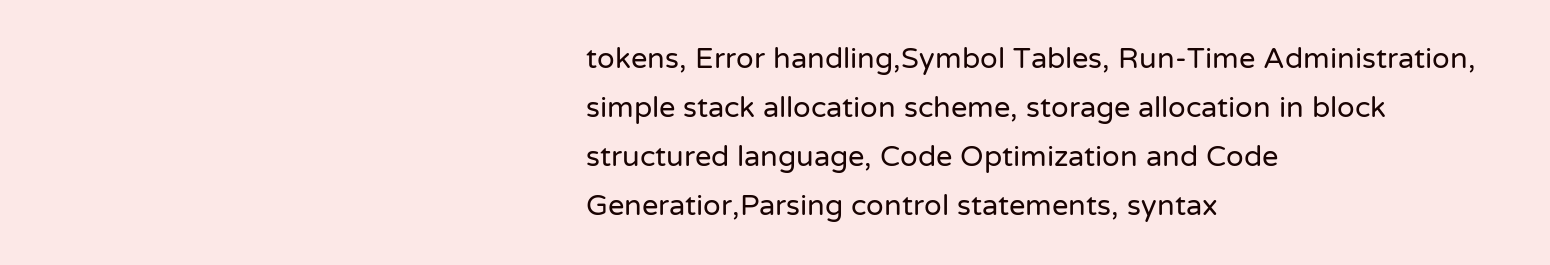tokens, Error handling,Symbol Tables, Run-Time Administration, simple stack allocation scheme, storage allocation in block structured language, Code Optimization and Code Generatior,Parsing control statements, syntax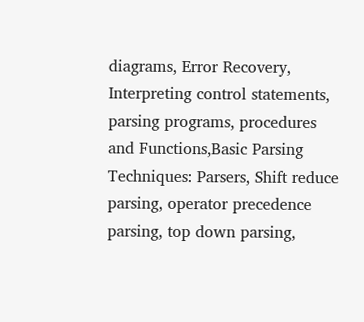diagrams, Error Recovery, Interpreting control statements, parsing programs, procedures and Functions,Basic Parsing Techniques: Parsers, Shift reduce parsing, operator precedence parsing, top down parsing,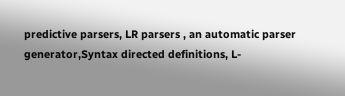predictive parsers, LR parsers , an automatic parser generator,Syntax directed definitions, L-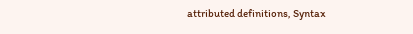attributed definitions, Syntax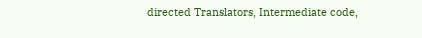directed Translators, Intermediate code,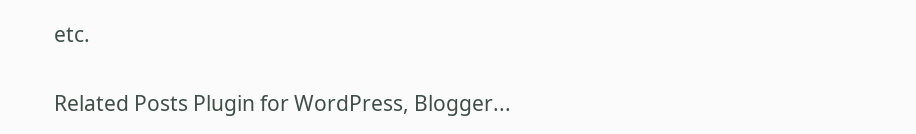etc.


Related Posts Plugin for WordPress, Blogger...